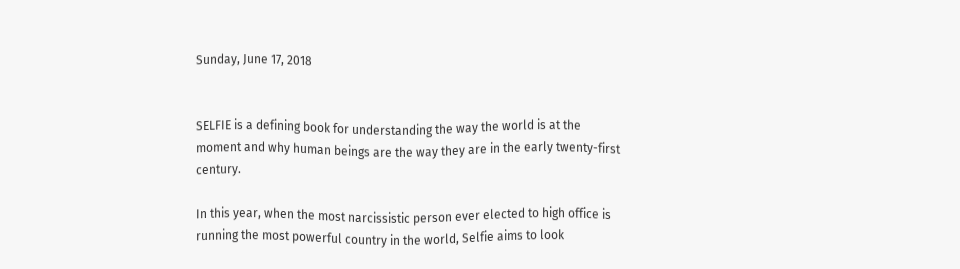Sunday, June 17, 2018


SELFIE is a defining book for understanding the way the world is at the moment and why human beings are the way they are in the early twenty-first century.

In this year, when the most narcissistic person ever elected to high office is running the most powerful country in the world, Selfie aims to look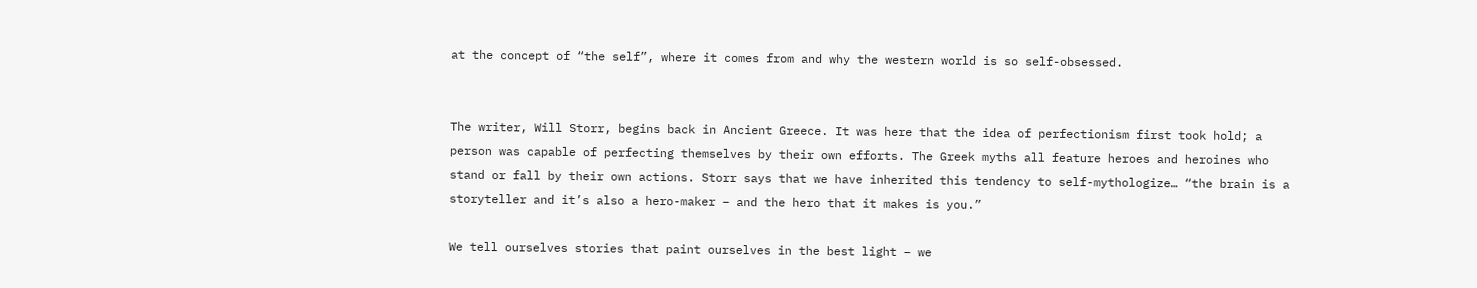at the concept of “the self”, where it comes from and why the western world is so self-obsessed.


The writer, Will Storr, begins back in Ancient Greece. It was here that the idea of perfectionism first took hold; a person was capable of perfecting themselves by their own efforts. The Greek myths all feature heroes and heroines who stand or fall by their own actions. Storr says that we have inherited this tendency to self-mythologize… “the brain is a storyteller and it’s also a hero-maker – and the hero that it makes is you.”

We tell ourselves stories that paint ourselves in the best light – we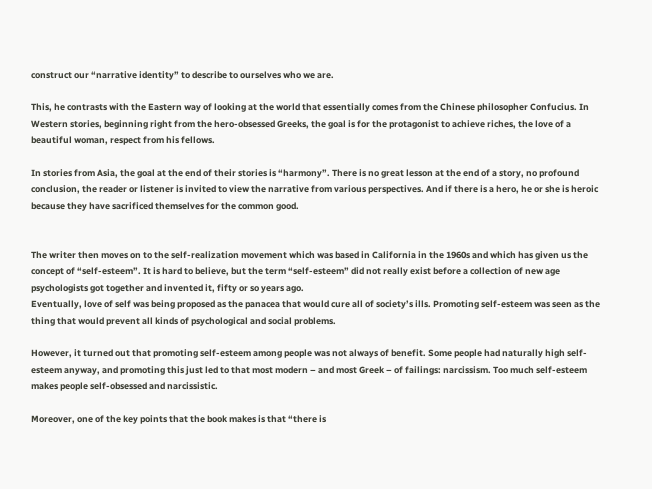construct our “narrative identity” to describe to ourselves who we are.

This, he contrasts with the Eastern way of looking at the world that essentially comes from the Chinese philosopher Confucius. In Western stories, beginning right from the hero-obsessed Greeks, the goal is for the protagonist to achieve riches, the love of a beautiful woman, respect from his fellows.

In stories from Asia, the goal at the end of their stories is “harmony”. There is no great lesson at the end of a story, no profound conclusion, the reader or listener is invited to view the narrative from various perspectives. And if there is a hero, he or she is heroic because they have sacrificed themselves for the common good.


The writer then moves on to the self-realization movement which was based in California in the 1960s and which has given us the concept of “self-esteem”. It is hard to believe, but the term “self-esteem” did not really exist before a collection of new age psychologists got together and invented it, fifty or so years ago.
Eventually, love of self was being proposed as the panacea that would cure all of society’s ills. Promoting self-esteem was seen as the thing that would prevent all kinds of psychological and social problems.

However, it turned out that promoting self-esteem among people was not always of benefit. Some people had naturally high self-esteem anyway, and promoting this just led to that most modern – and most Greek – of failings: narcissism. Too much self-esteem makes people self-obsessed and narcissistic.

Moreover, one of the key points that the book makes is that “there is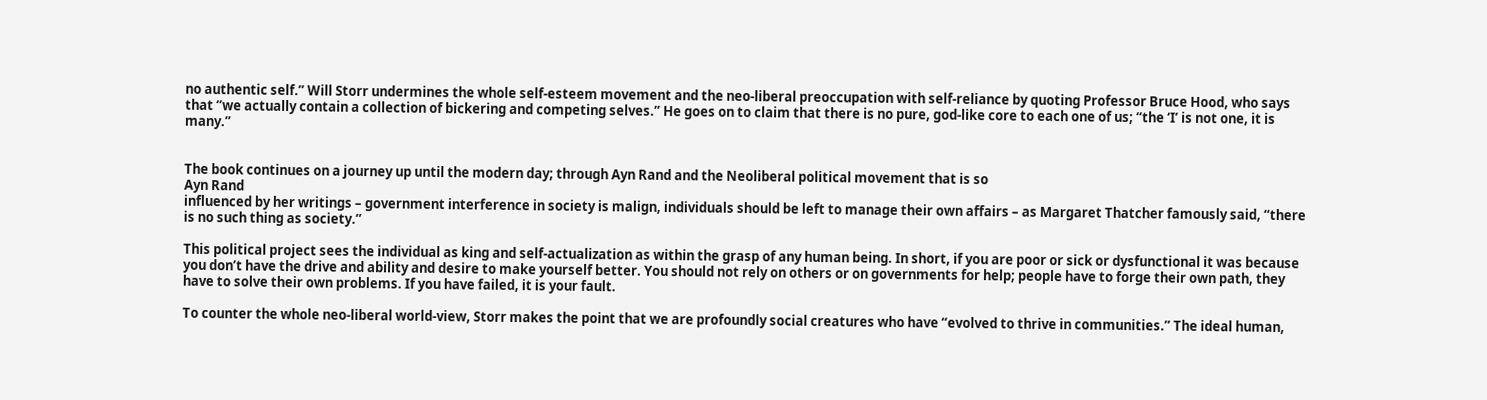no authentic self.” Will Storr undermines the whole self-esteem movement and the neo-liberal preoccupation with self-reliance by quoting Professor Bruce Hood, who says that “we actually contain a collection of bickering and competing selves.” He goes on to claim that there is no pure, god-like core to each one of us; “the ‘I’ is not one, it is many.”


The book continues on a journey up until the modern day; through Ayn Rand and the Neoliberal political movement that is so
Ayn Rand
influenced by her writings – government interference in society is malign, individuals should be left to manage their own affairs – as Margaret Thatcher famously said, “there is no such thing as society.”

This political project sees the individual as king and self-actualization as within the grasp of any human being. In short, if you are poor or sick or dysfunctional it was because you don’t have the drive and ability and desire to make yourself better. You should not rely on others or on governments for help; people have to forge their own path, they have to solve their own problems. If you have failed, it is your fault.

To counter the whole neo-liberal world-view, Storr makes the point that we are profoundly social creatures who have “evolved to thrive in communities.” The ideal human,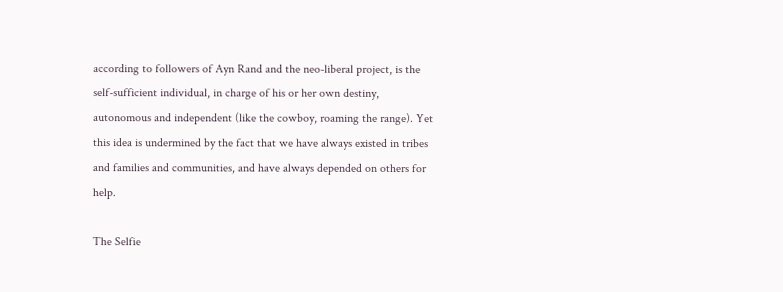according to followers of Ayn Rand and the neo-liberal project, is the self-sufficient individual, in charge of his or her own destiny, autonomous and independent (like the cowboy, roaming the range). Yet this idea is undermined by the fact that we have always existed in tribes and families and communities, and have always depended on others for help.

The Selfie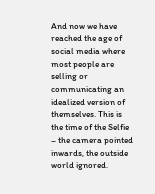And now we have reached the age of social media where most people are selling or communicating an idealized version of themselves. This is the time of the Selfie – the camera pointed inwards, the outside world ignored.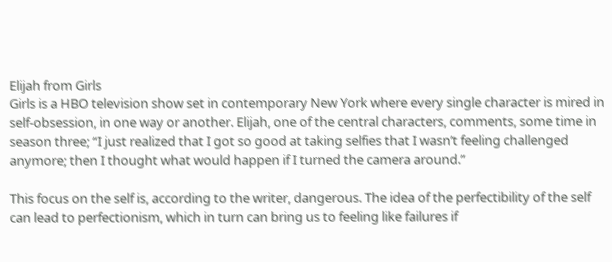Elijah from Girls
Girls is a HBO television show set in contemporary New York where every single character is mired in self-obsession, in one way or another. Elijah, one of the central characters, comments, some time in season three; “I just realized that I got so good at taking selfies that I wasn’t feeling challenged anymore; then I thought what would happen if I turned the camera around.”

This focus on the self is, according to the writer, dangerous. The idea of the perfectibility of the self can lead to perfectionism, which in turn can bring us to feeling like failures if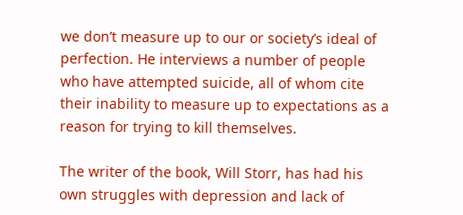we don’t measure up to our or society’s ideal of perfection. He interviews a number of people who have attempted suicide, all of whom cite their inability to measure up to expectations as a reason for trying to kill themselves.

The writer of the book, Will Storr, has had his own struggles with depression and lack of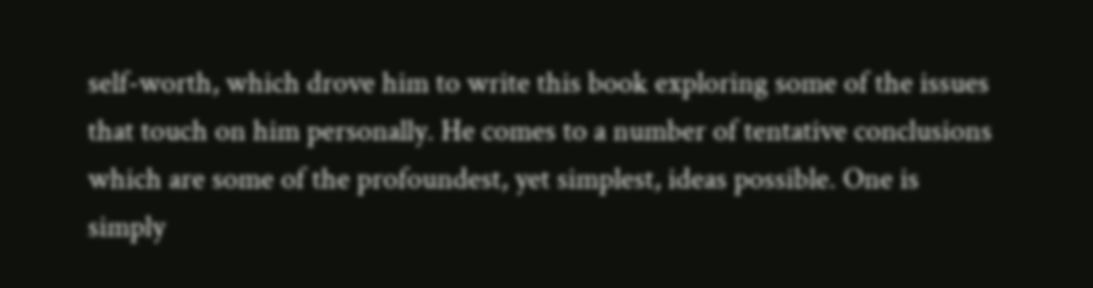self-worth, which drove him to write this book exploring some of the issues that touch on him personally. He comes to a number of tentative conclusions which are some of the profoundest, yet simplest, ideas possible. One is simply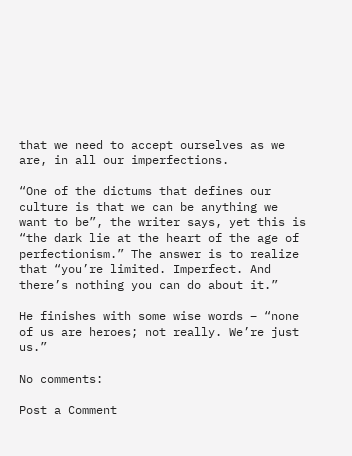that we need to accept ourselves as we are, in all our imperfections.

“One of the dictums that defines our culture is that we can be anything we want to be”, the writer says, yet this is “the dark lie at the heart of the age of perfectionism.” The answer is to realize that “you’re limited. Imperfect. And there’s nothing you can do about it.”

He finishes with some wise words – “none of us are heroes; not really. We’re just us.”

No comments:

Post a Comment